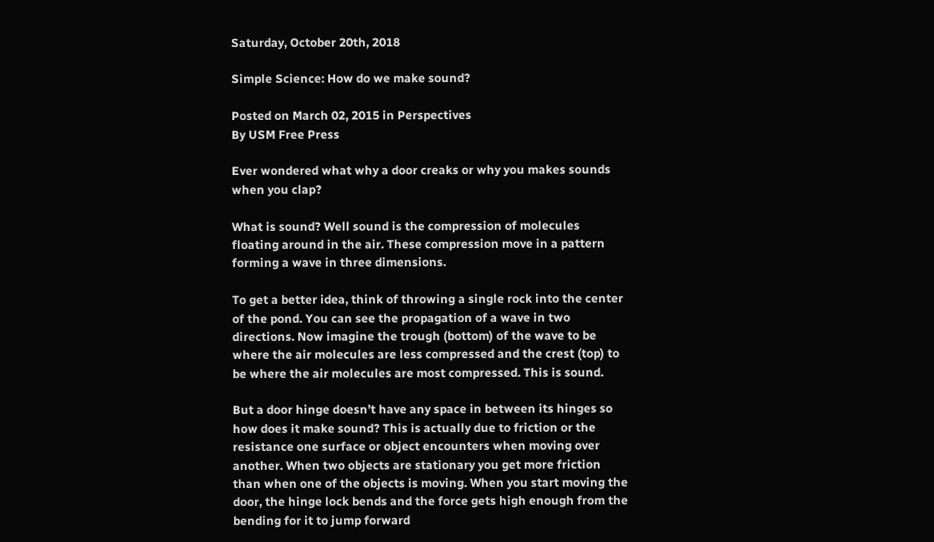Saturday, October 20th, 2018

Simple Science: How do we make sound?

Posted on March 02, 2015 in Perspectives
By USM Free Press

Ever wondered what why a door creaks or why you makes sounds when you clap?

What is sound? Well sound is the compression of molecules floating around in the air. These compression move in a pattern forming a wave in three dimensions.

To get a better idea, think of throwing a single rock into the center of the pond. You can see the propagation of a wave in two directions. Now imagine the trough (bottom) of the wave to be where the air molecules are less compressed and the crest (top) to be where the air molecules are most compressed. This is sound.

But a door hinge doesn’t have any space in between its hinges so how does it make sound? This is actually due to friction or the resistance one surface or object encounters when moving over another. When two objects are stationary you get more friction than when one of the objects is moving. When you start moving the door, the hinge lock bends and the force gets high enough from the bending for it to jump forward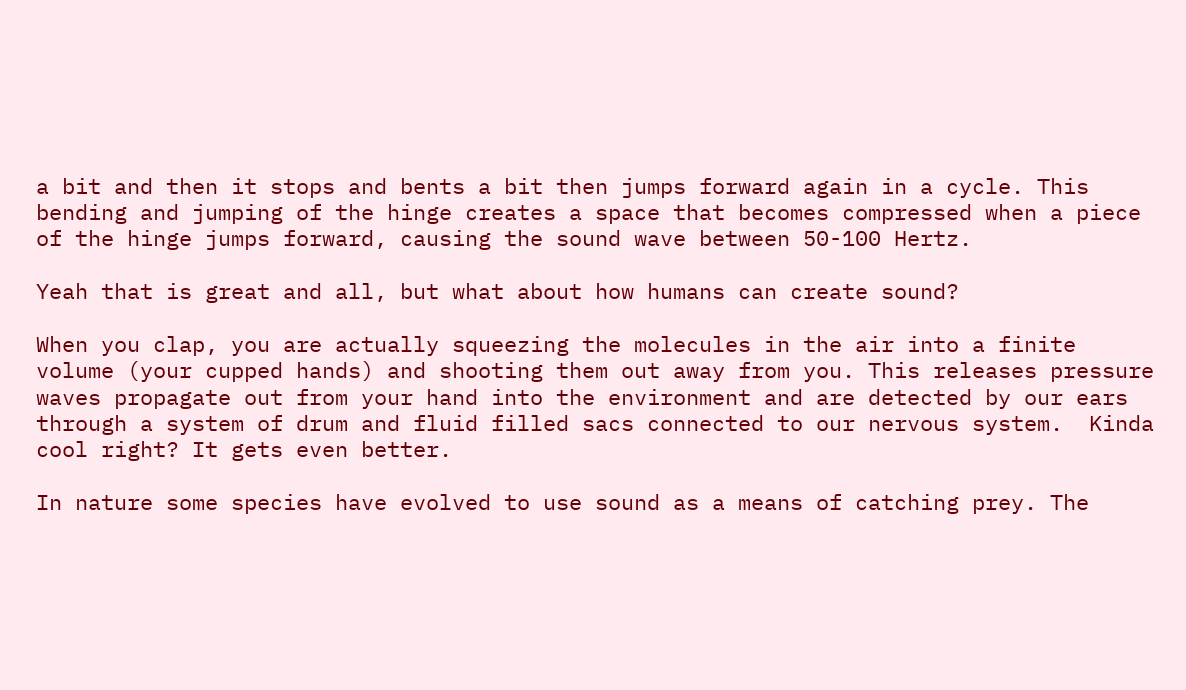a bit and then it stops and bents a bit then jumps forward again in a cycle. This bending and jumping of the hinge creates a space that becomes compressed when a piece of the hinge jumps forward, causing the sound wave between 50-100 Hertz.

Yeah that is great and all, but what about how humans can create sound?

When you clap, you are actually squeezing the molecules in the air into a finite volume (your cupped hands) and shooting them out away from you. This releases pressure waves propagate out from your hand into the environment and are detected by our ears through a system of drum and fluid filled sacs connected to our nervous system.  Kinda cool right? It gets even better.

In nature some species have evolved to use sound as a means of catching prey. The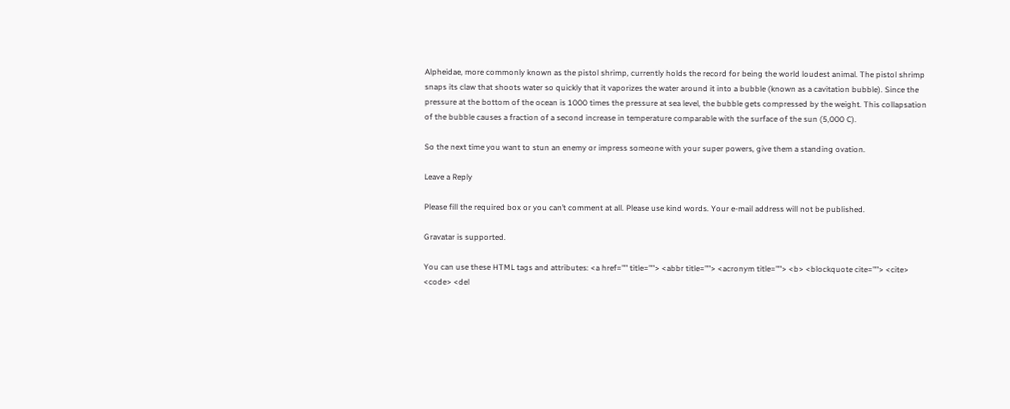Alpheidae, more commonly known as the pistol shrimp, currently holds the record for being the world loudest animal. The pistol shrimp snaps its claw that shoots water so quickly that it vaporizes the water around it into a bubble (known as a cavitation bubble). Since the pressure at the bottom of the ocean is 1000 times the pressure at sea level, the bubble gets compressed by the weight. This collapsation of the bubble causes a fraction of a second increase in temperature comparable with the surface of the sun (5,000 C).

So the next time you want to stun an enemy or impress someone with your super powers, give them a standing ovation.

Leave a Reply

Please fill the required box or you can’t comment at all. Please use kind words. Your e-mail address will not be published.

Gravatar is supported.

You can use these HTML tags and attributes: <a href="" title=""> <abbr title=""> <acronym title=""> <b> <blockquote cite=""> <cite> <code> <del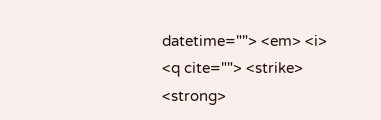datetime=""> <em> <i> <q cite=""> <strike> <strong>